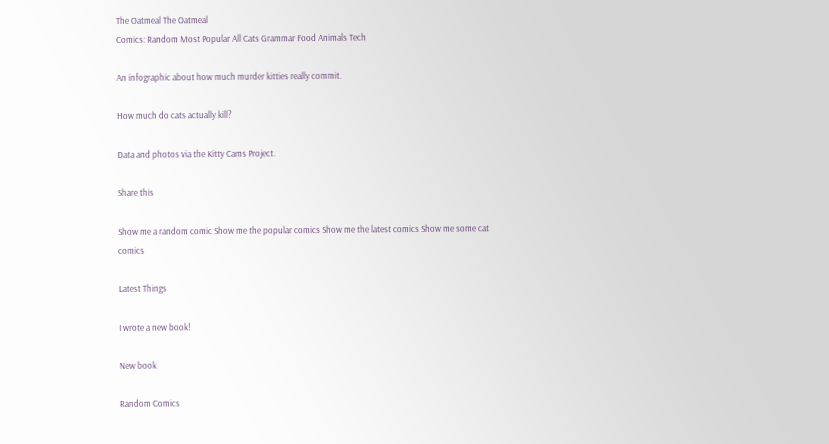The Oatmeal The Oatmeal
Comics: Random Most Popular All Cats Grammar Food Animals Tech

An infographic about how much murder kitties really commit.

How much do cats actually kill?

Data and photos via the Kitty Cams Project.

Share this

Show me a random comic Show me the popular comics Show me the latest comics Show me some cat comics

Latest Things

I wrote a new book!

New book

Random Comics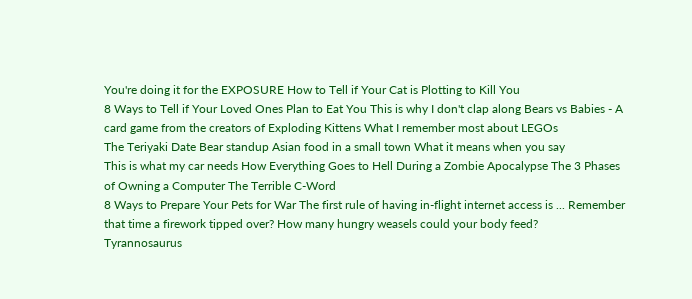You're doing it for the EXPOSURE How to Tell if Your Cat is Plotting to Kill You
8 Ways to Tell if Your Loved Ones Plan to Eat You This is why I don't clap along Bears vs Babies - A card game from the creators of Exploding Kittens What I remember most about LEGOs
The Teriyaki Date Bear standup Asian food in a small town What it means when you say
This is what my car needs How Everything Goes to Hell During a Zombie Apocalypse The 3 Phases of Owning a Computer The Terrible C-Word
8 Ways to Prepare Your Pets for War The first rule of having in-flight internet access is ... Remember that time a firework tipped over? How many hungry weasels could your body feed?
Tyrannosaurus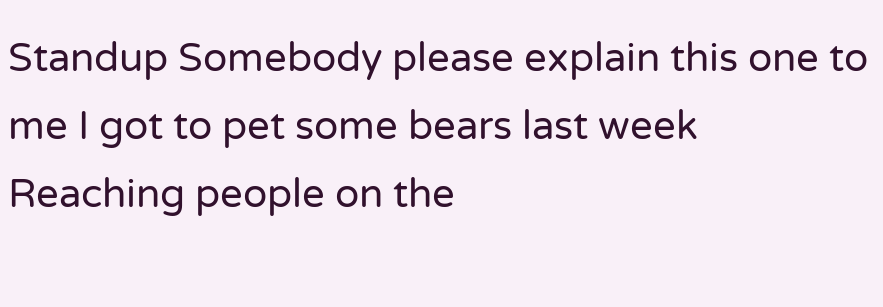Standup Somebody please explain this one to me I got to pet some bears last week Reaching people on the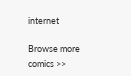internet

Browse more comics >>